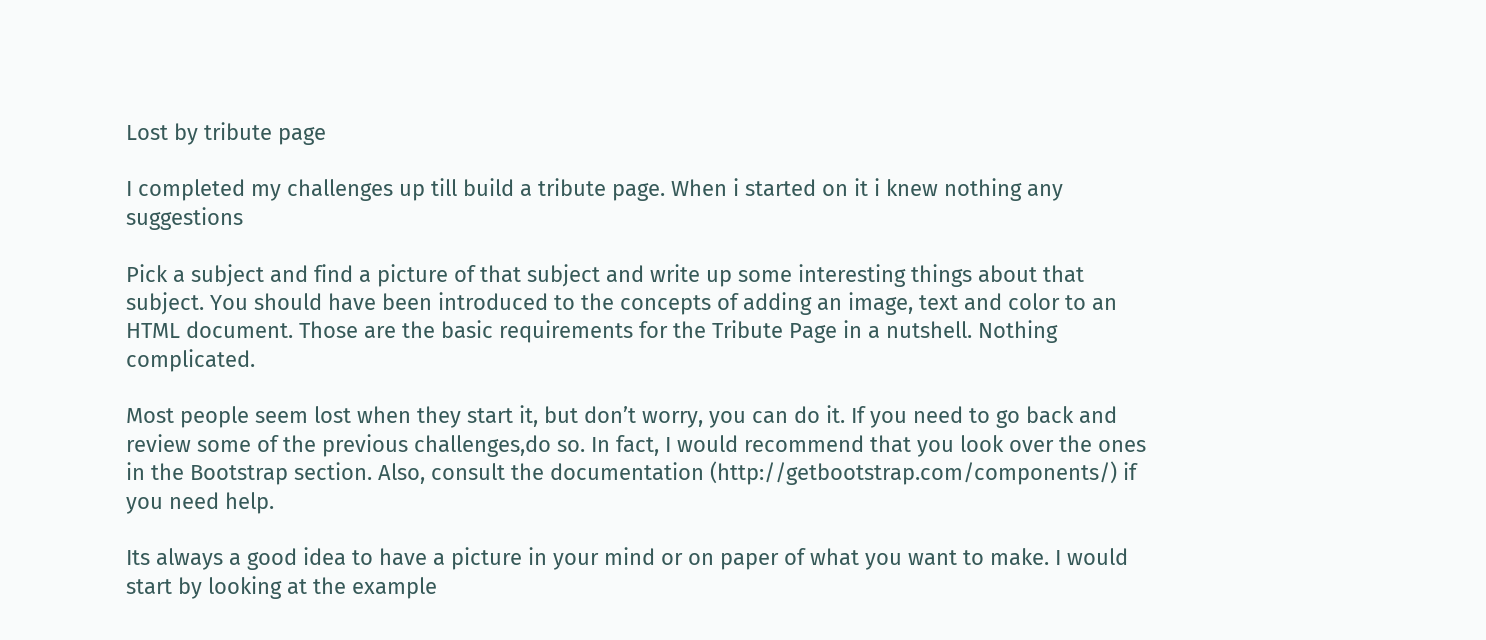Lost by tribute page

I completed my challenges up till build a tribute page. When i started on it i knew nothing any suggestions

Pick a subject and find a picture of that subject and write up some interesting things about that subject. You should have been introduced to the concepts of adding an image, text and color to an HTML document. Those are the basic requirements for the Tribute Page in a nutshell. Nothing complicated.

Most people seem lost when they start it, but don’t worry, you can do it. If you need to go back and review some of the previous challenges,do so. In fact, I would recommend that you look over the ones in the Bootstrap section. Also, consult the documentation (http://getbootstrap.com/components/) if you need help.

Its always a good idea to have a picture in your mind or on paper of what you want to make. I would start by looking at the example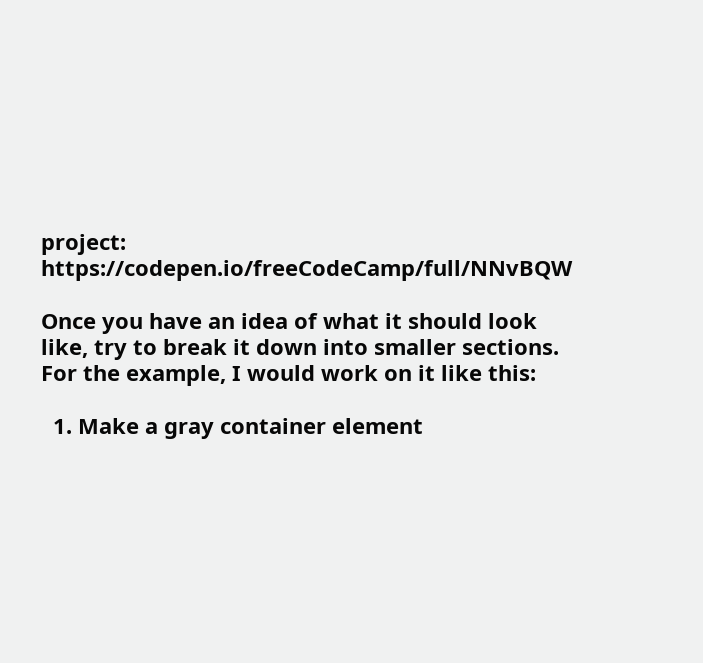project: https://codepen.io/freeCodeCamp/full/NNvBQW

Once you have an idea of what it should look like, try to break it down into smaller sections. For the example, I would work on it like this:

  1. Make a gray container element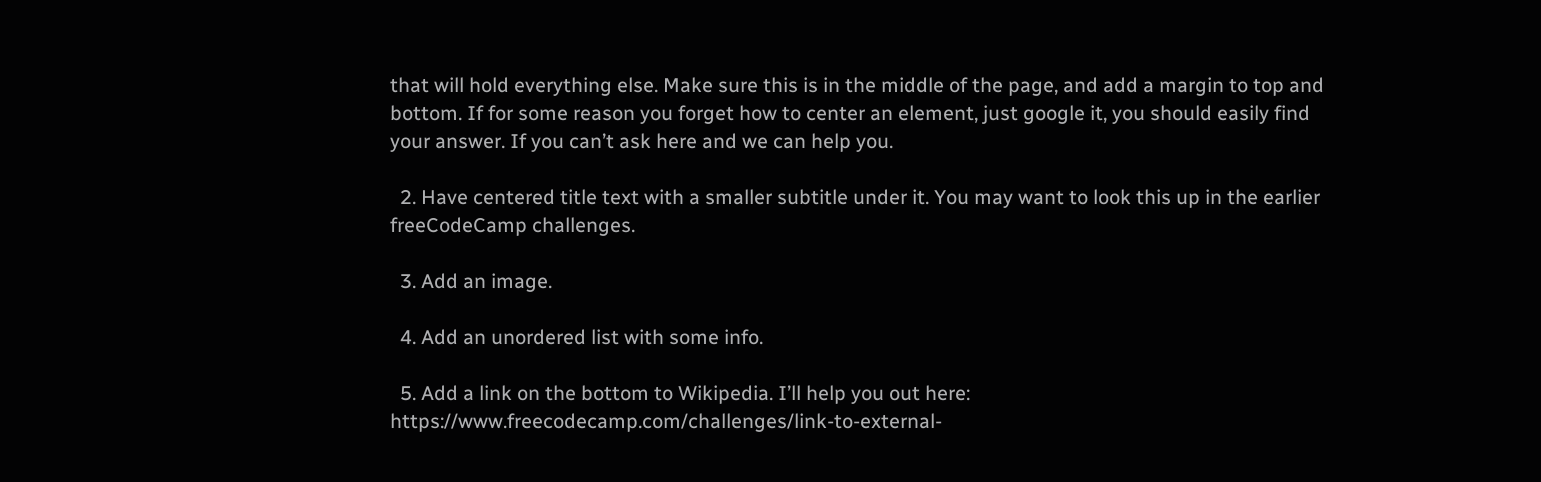that will hold everything else. Make sure this is in the middle of the page, and add a margin to top and bottom. If for some reason you forget how to center an element, just google it, you should easily find your answer. If you can’t ask here and we can help you.

  2. Have centered title text with a smaller subtitle under it. You may want to look this up in the earlier freeCodeCamp challenges.

  3. Add an image.

  4. Add an unordered list with some info.

  5. Add a link on the bottom to Wikipedia. I’ll help you out here: https://www.freecodecamp.com/challenges/link-to-external-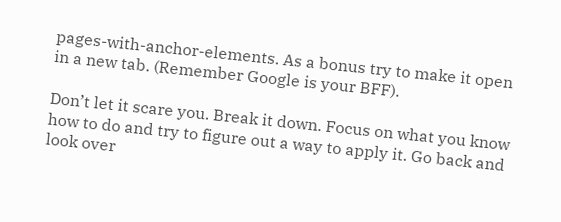pages-with-anchor-elements. As a bonus try to make it open in a new tab. (Remember Google is your BFF).

Don’t let it scare you. Break it down. Focus on what you know how to do and try to figure out a way to apply it. Go back and look over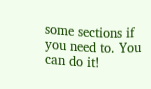some sections if you need to. You can do it!